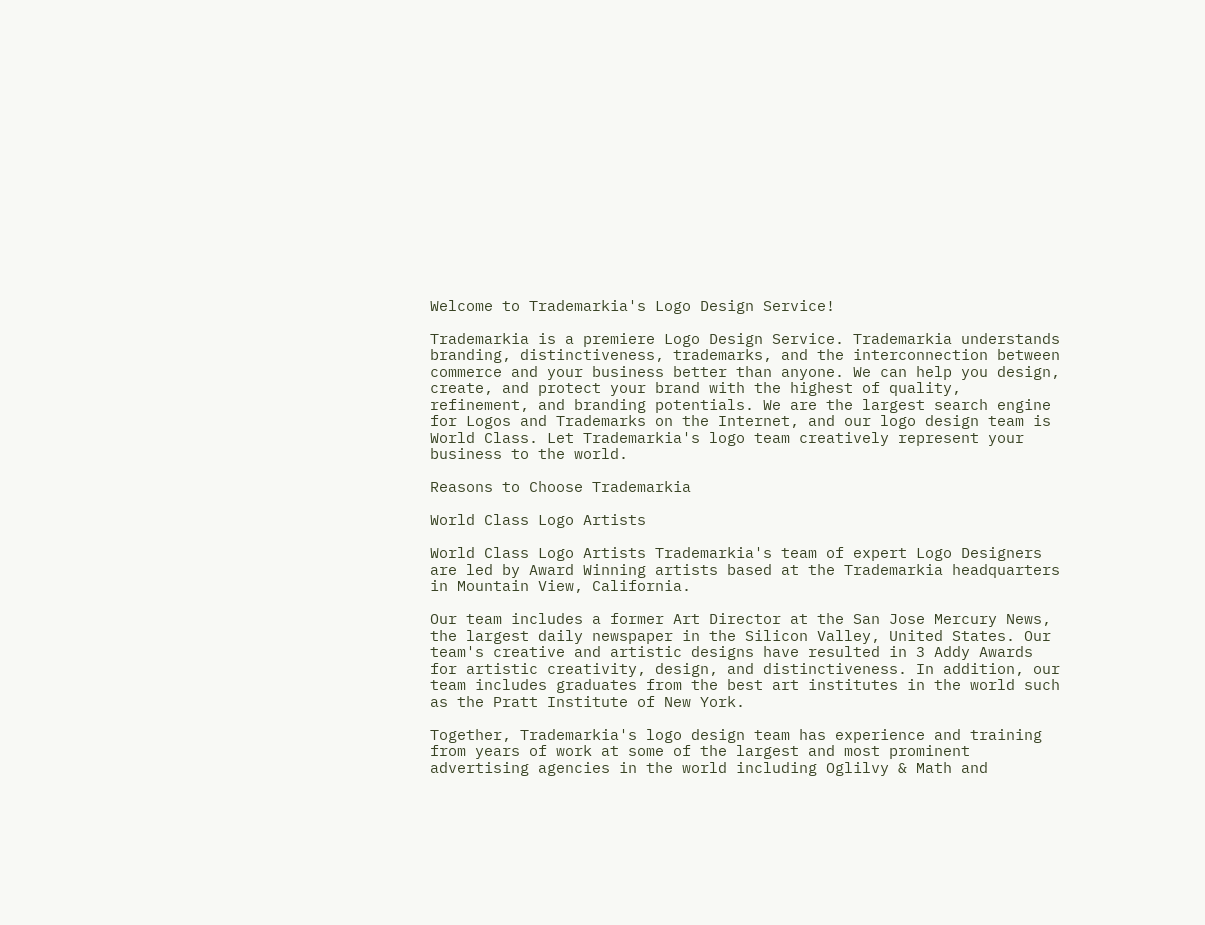Welcome to Trademarkia's Logo Design Service!

Trademarkia is a premiere Logo Design Service. Trademarkia understands branding, distinctiveness, trademarks, and the interconnection between commerce and your business better than anyone. We can help you design, create, and protect your brand with the highest of quality, refinement, and branding potentials. We are the largest search engine for Logos and Trademarks on the Internet, and our logo design team is World Class. Let Trademarkia's logo team creatively represent your business to the world.

Reasons to Choose Trademarkia

World Class Logo Artists

World Class Logo Artists Trademarkia's team of expert Logo Designers are led by Award Winning artists based at the Trademarkia headquarters in Mountain View, California.

Our team includes a former Art Director at the San Jose Mercury News, the largest daily newspaper in the Silicon Valley, United States. Our team's creative and artistic designs have resulted in 3 Addy Awards for artistic creativity, design, and distinctiveness. In addition, our team includes graduates from the best art institutes in the world such as the Pratt Institute of New York.

Together, Trademarkia's logo design team has experience and training from years of work at some of the largest and most prominent advertising agencies in the world including Oglilvy & Math and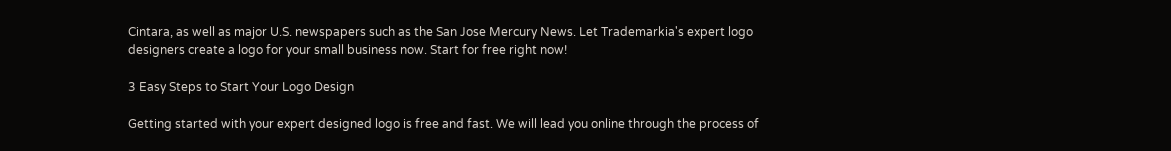Cintara, as well as major U.S. newspapers such as the San Jose Mercury News. Let Trademarkia's expert logo designers create a logo for your small business now. Start for free right now!

3 Easy Steps to Start Your Logo Design

Getting started with your expert designed logo is free and fast. We will lead you online through the process of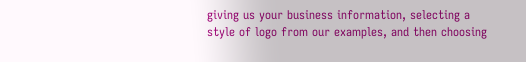giving us your business information, selecting a style of logo from our examples, and then choosing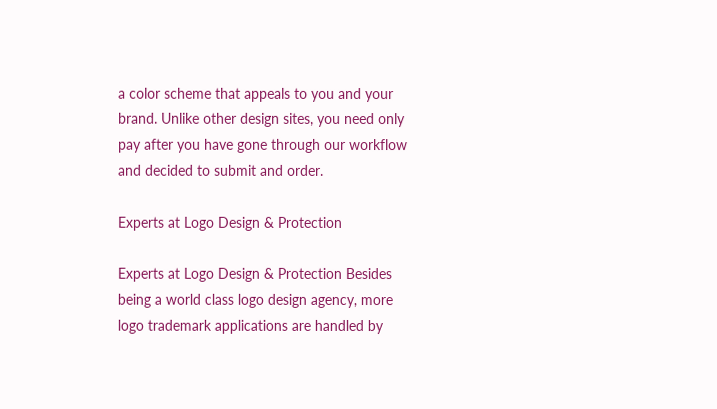a color scheme that appeals to you and your brand. Unlike other design sites, you need only pay after you have gone through our workflow and decided to submit and order.

Experts at Logo Design & Protection

Experts at Logo Design & Protection Besides being a world class logo design agency, more logo trademark applications are handled by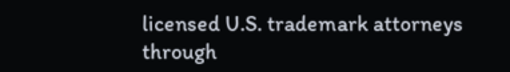licensed U.S. trademark attorneys through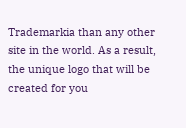Trademarkia than any other site in the world. As a result, the unique logo that will be created for you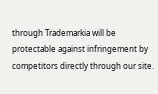through Trademarkia will be protectable against infringement by competitors directly through our site.